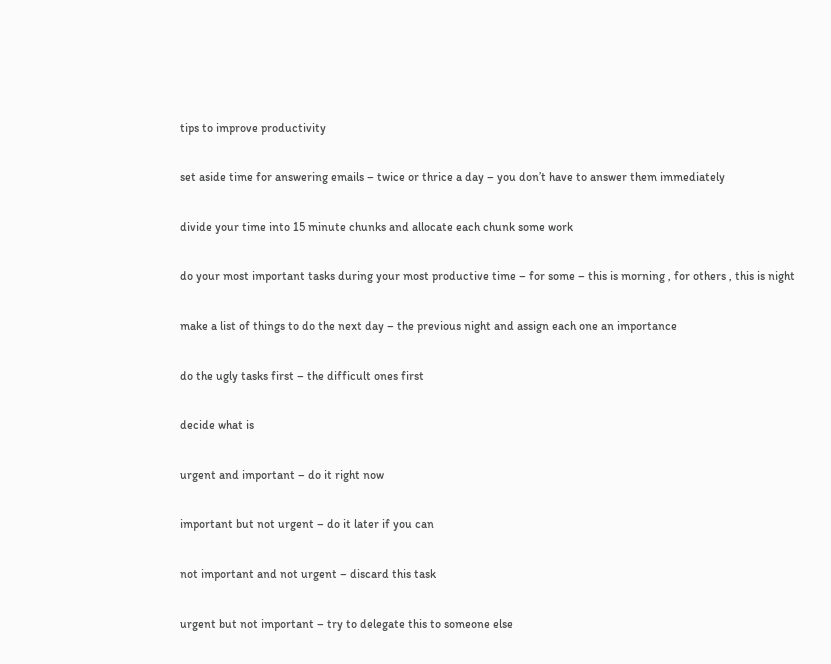tips to improve productivity

set aside time for answering emails – twice or thrice a day – you don’t have to answer them immediately

divide your time into 15 minute chunks and allocate each chunk some work

do your most important tasks during your most productive time – for some – this is morning , for others , this is night

make a list of things to do the next day – the previous night and assign each one an importance

do the ugly tasks first – the difficult ones first

decide what is

urgent and important – do it right now

important but not urgent – do it later if you can

not important and not urgent – discard this task

urgent but not important – try to delegate this to someone else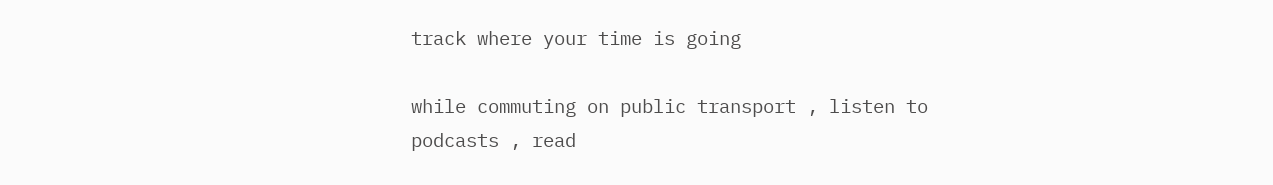track where your time is going

while commuting on public transport , listen to podcasts , read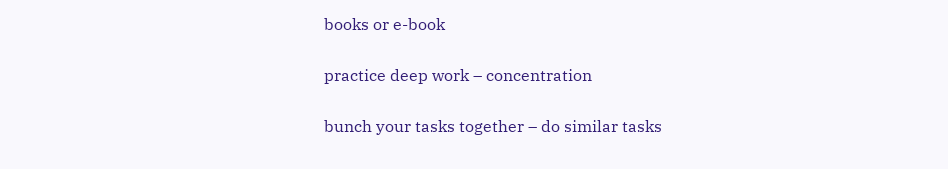books or e-book

practice deep work – concentration

bunch your tasks together – do similar tasks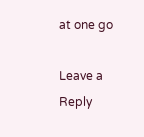at one go

Leave a Reply